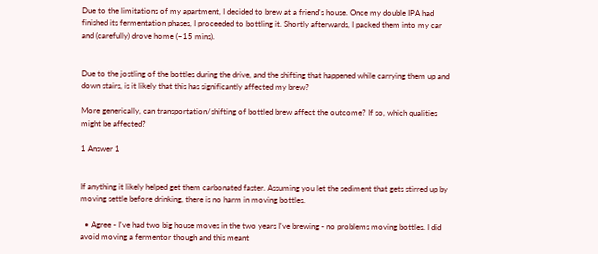Due to the limitations of my apartment, I decided to brew at a friend's house. Once my double IPA had finished its fermentation phases, I proceeded to bottling it. Shortly afterwards, I packed them into my car and (carefully) drove home (~15 mins).


Due to the jostling of the bottles during the drive, and the shifting that happened while carrying them up and down stairs, is it likely that this has significantly affected my brew?

More generically, can transportation/shifting of bottled brew affect the outcome? If so, which qualities might be affected?

1 Answer 1


If anything it likely helped get them carbonated faster. Assuming you let the sediment that gets stirred up by moving settle before drinking, there is no harm in moving bottles.

  • Agree - I've had two big house moves in the two years I've brewing - no problems moving bottles. I did avoid moving a fermentor though and this meant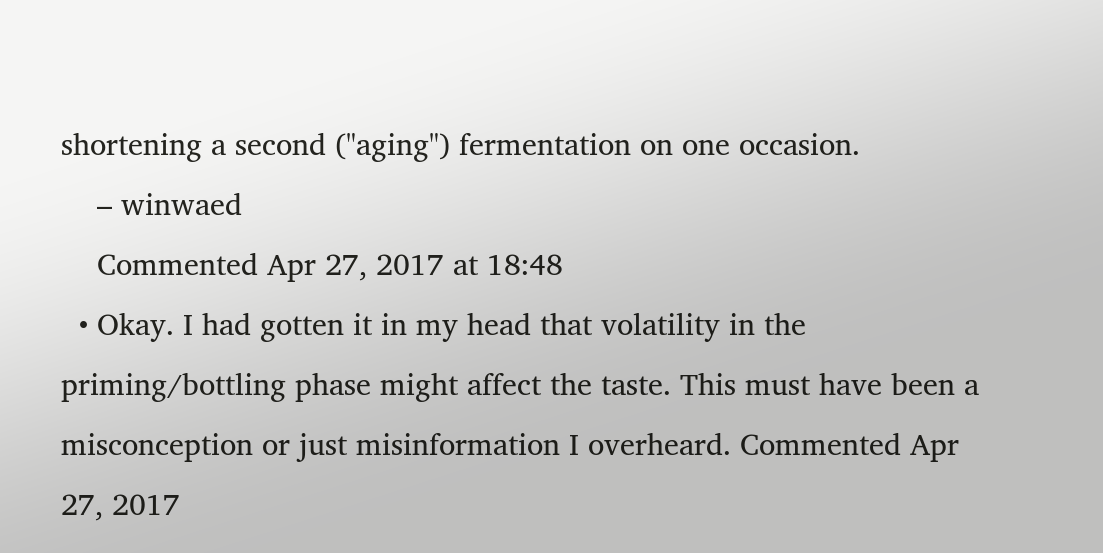shortening a second ("aging") fermentation on one occasion.
    – winwaed
    Commented Apr 27, 2017 at 18:48
  • Okay. I had gotten it in my head that volatility in the priming/bottling phase might affect the taste. This must have been a misconception or just misinformation I overheard. Commented Apr 27, 2017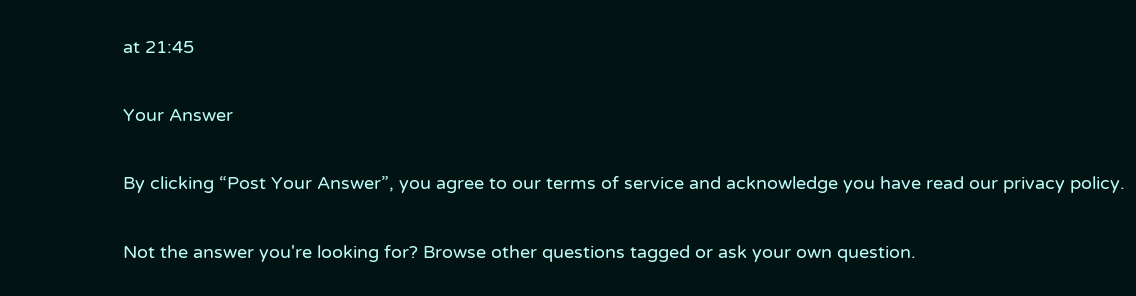at 21:45

Your Answer

By clicking “Post Your Answer”, you agree to our terms of service and acknowledge you have read our privacy policy.

Not the answer you're looking for? Browse other questions tagged or ask your own question.